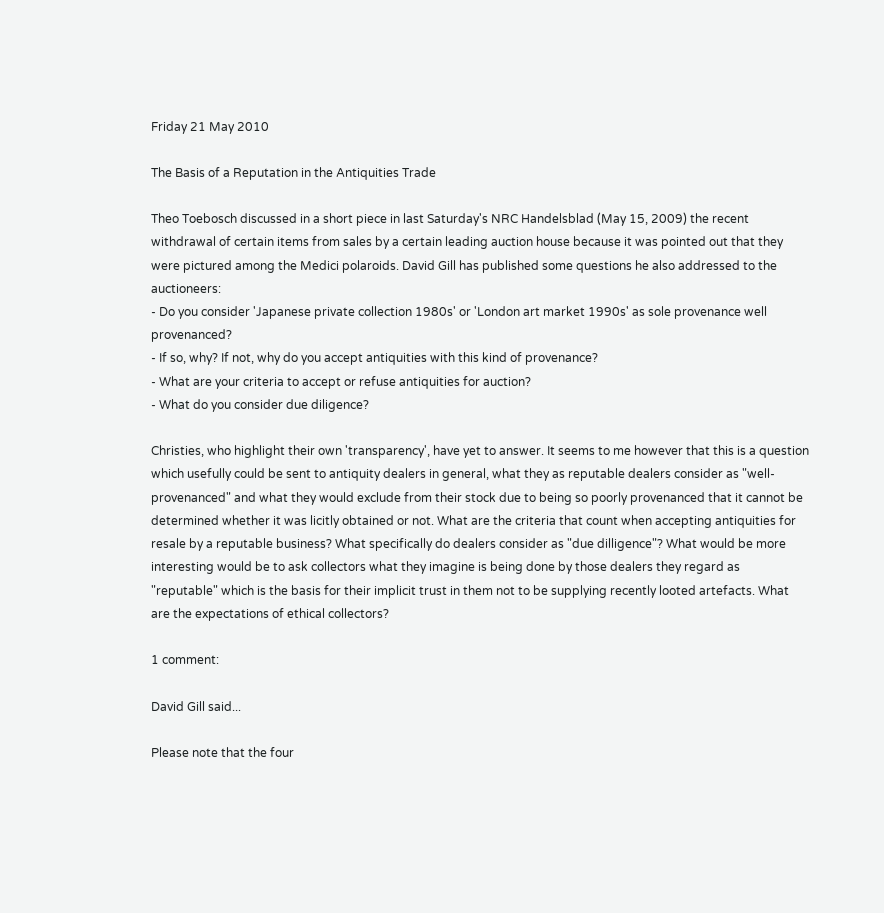Friday 21 May 2010

The Basis of a Reputation in the Antiquities Trade

Theo Toebosch discussed in a short piece in last Saturday's NRC Handelsblad (May 15, 2009) the recent withdrawal of certain items from sales by a certain leading auction house because it was pointed out that they were pictured among the Medici polaroids. David Gill has published some questions he also addressed to the auctioneers:
- Do you consider 'Japanese private collection 1980s' or 'London art market 1990s' as sole provenance well provenanced?
- If so, why? If not, why do you accept antiquities with this kind of provenance?
- What are your criteria to accept or refuse antiquities for auction?
- What do you consider due diligence?

Christies, who highlight their own 'transparency', have yet to answer. It seems to me however that this is a question which usefully could be sent to antiquity dealers in general, what they as reputable dealers consider as "well-provenanced" and what they would exclude from their stock due to being so poorly provenanced that it cannot be determined whether it was licitly obtained or not. What are the criteria that count when accepting antiquities for resale by a reputable business? What specifically do dealers consider as "due dilligence"? What would be more interesting would be to ask collectors what they imagine is being done by those dealers they regard as "reputable" which is the basis for their implicit trust in them not to be supplying recently looted artefacts. What are the expectations of ethical collectors?

1 comment:

David Gill said...

Please note that the four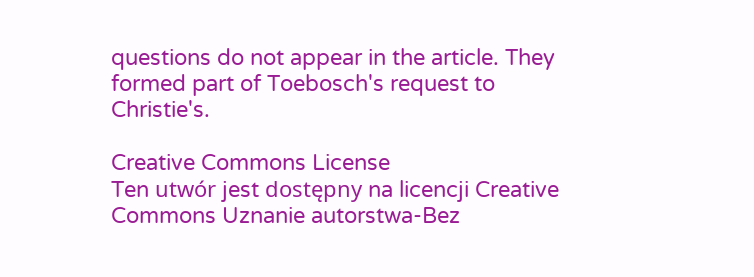questions do not appear in the article. They formed part of Toebosch's request to Christie's.

Creative Commons License
Ten utwór jest dostępny na licencji Creative Commons Uznanie autorstwa-Bez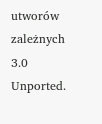utworów zależnych 3.0 Unported.